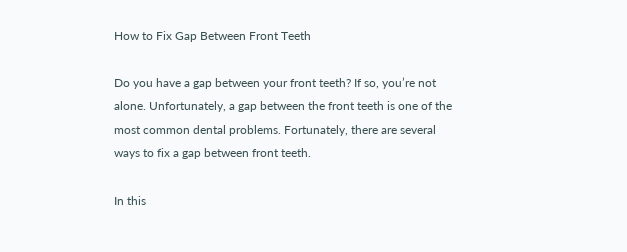How to Fix Gap Between Front Teeth

Do you have a gap between your front teeth? If so, you’re not alone. Unfortunately, a gap between the front teeth is one of the most common dental problems. Fortunately, there are several ways to fix a gap between front teeth.

In this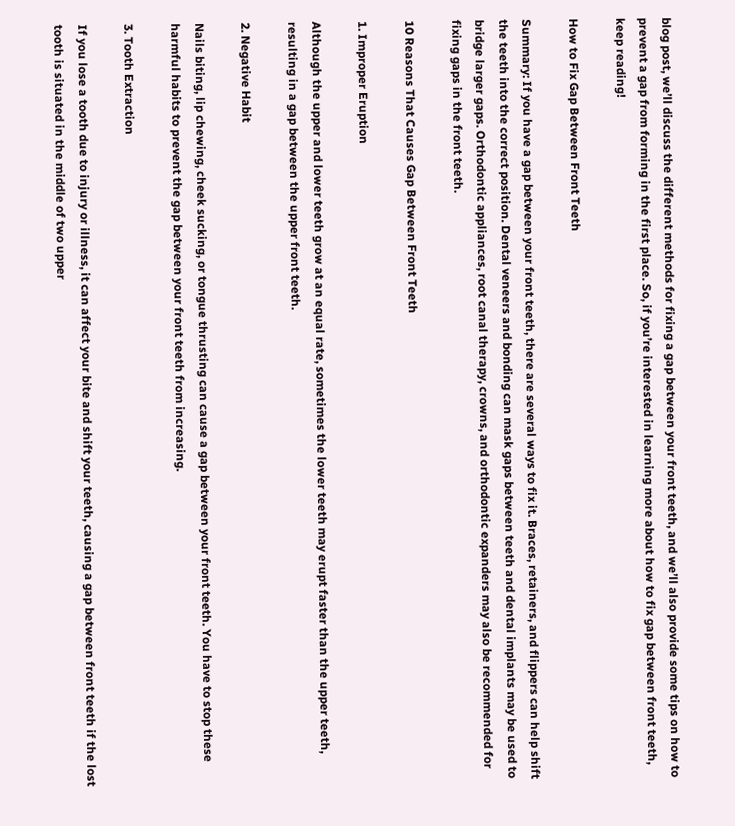blog post, we’ll discuss the different methods for fixing a gap between your front teeth, and we’ll also provide some tips on how to prevent a gap from forming in the first place. So, if you’re interested in learning more about how to fix gap between front teeth, keep reading!

How to Fix Gap Between Front Teeth

Summary: If you have a gap between your front teeth, there are several ways to fix it. Braces, retainers, and flippers can help shift the teeth into the correct position. Dental veneers and bonding can mask gaps between teeth and dental implants may be used to bridge larger gaps. Orthodontic appliances, root canal therapy, crowns, and orthodontic expanders may also be recommended for fixing gaps in the front teeth.

10 Reasons That Causes Gap Between Front Teeth

1. Improper Eruption

Although the upper and lower teeth grow at an equal rate, sometimes the lower teeth may erupt faster than the upper teeth, resulting in a gap between the upper front teeth.

2. Negative Habit

Nails biting, lip chewing, cheek sucking, or tongue thrusting can cause a gap between your front teeth. You have to stop these harmful habits to prevent the gap between your front teeth from increasing.

3. Tooth Extraction

If you lose a tooth due to injury or illness, it can affect your bite and shift your teeth, causing a gap between front teeth if the lost tooth is situated in the middle of two upper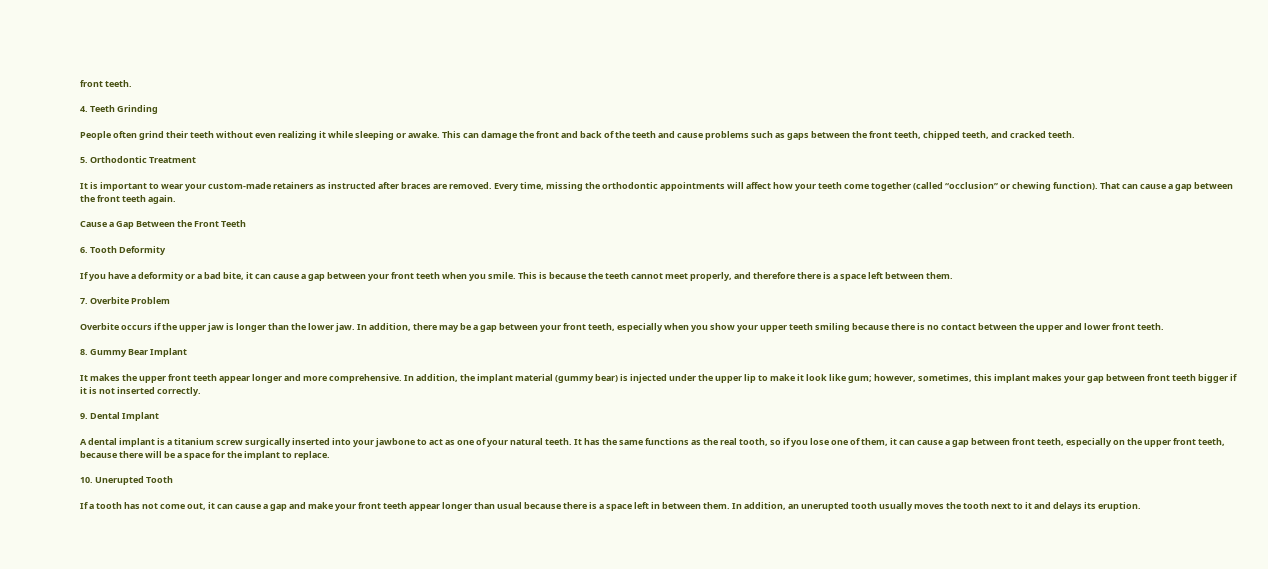front teeth.

4. Teeth Grinding

People often grind their teeth without even realizing it while sleeping or awake. This can damage the front and back of the teeth and cause problems such as gaps between the front teeth, chipped teeth, and cracked teeth.

5. Orthodontic Treatment

It is important to wear your custom-made retainers as instructed after braces are removed. Every time, missing the orthodontic appointments will affect how your teeth come together (called “occlusion” or chewing function). That can cause a gap between the front teeth again.

Cause a Gap Between the Front Teeth

6. Tooth Deformity

If you have a deformity or a bad bite, it can cause a gap between your front teeth when you smile. This is because the teeth cannot meet properly, and therefore there is a space left between them.

7. Overbite Problem

Overbite occurs if the upper jaw is longer than the lower jaw. In addition, there may be a gap between your front teeth, especially when you show your upper teeth smiling because there is no contact between the upper and lower front teeth.

8. Gummy Bear Implant

It makes the upper front teeth appear longer and more comprehensive. In addition, the implant material (gummy bear) is injected under the upper lip to make it look like gum; however, sometimes, this implant makes your gap between front teeth bigger if it is not inserted correctly.

9. Dental Implant

A dental implant is a titanium screw surgically inserted into your jawbone to act as one of your natural teeth. It has the same functions as the real tooth, so if you lose one of them, it can cause a gap between front teeth, especially on the upper front teeth, because there will be a space for the implant to replace.

10. Unerupted Tooth

If a tooth has not come out, it can cause a gap and make your front teeth appear longer than usual because there is a space left in between them. In addition, an unerupted tooth usually moves the tooth next to it and delays its eruption.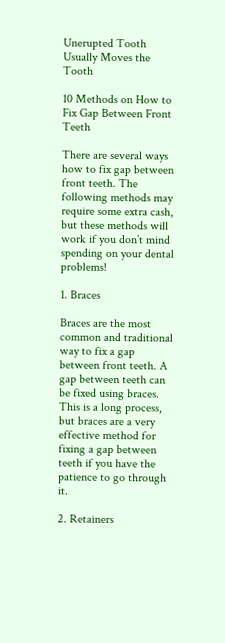Unerupted Tooth Usually Moves the Tooth

10 Methods on How to Fix Gap Between Front Teeth

There are several ways how to fix gap between front teeth. The following methods may require some extra cash, but these methods will work if you don’t mind spending on your dental problems!

1. Braces

Braces are the most common and traditional way to fix a gap between front teeth. A gap between teeth can be fixed using braces. This is a long process, but braces are a very effective method for fixing a gap between teeth if you have the patience to go through it.

2. Retainers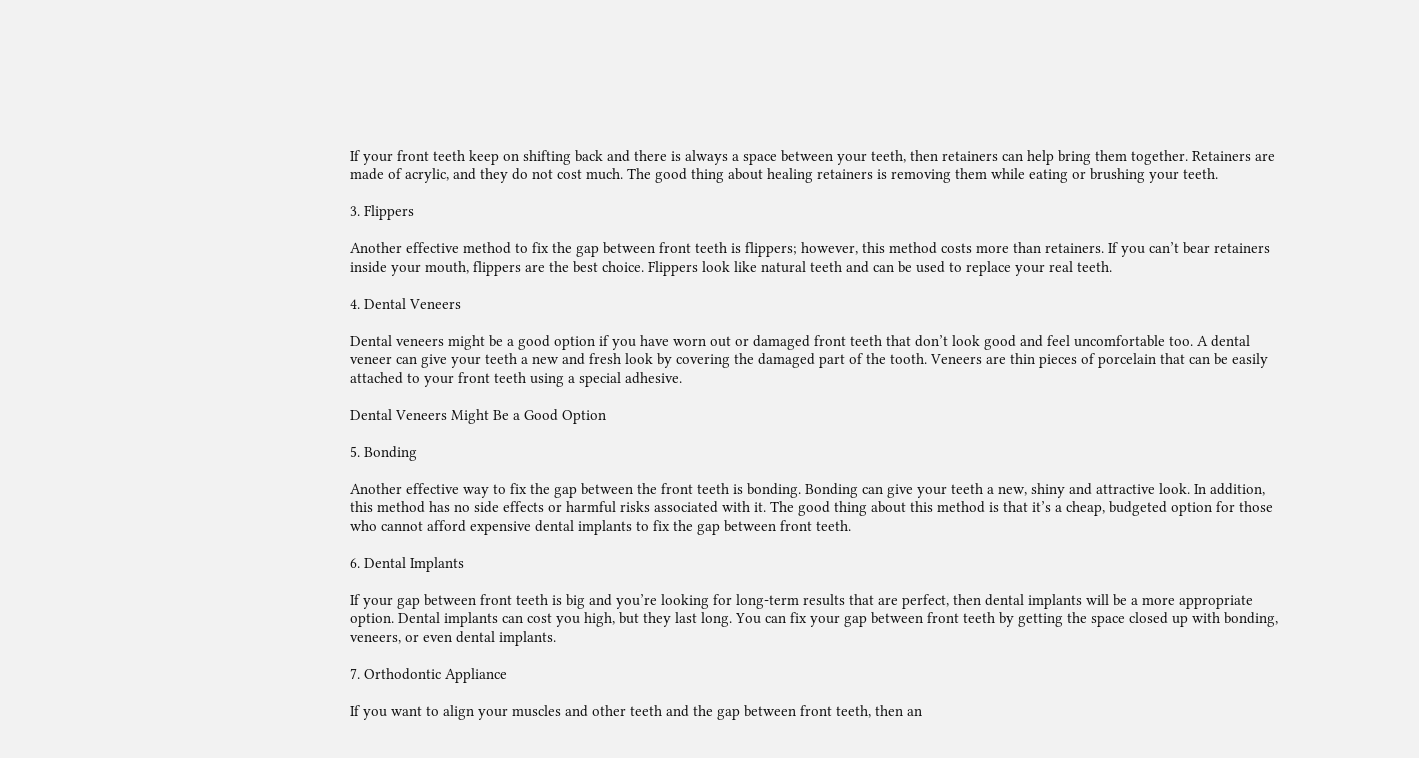If your front teeth keep on shifting back and there is always a space between your teeth, then retainers can help bring them together. Retainers are made of acrylic, and they do not cost much. The good thing about healing retainers is removing them while eating or brushing your teeth.

3. Flippers

Another effective method to fix the gap between front teeth is flippers; however, this method costs more than retainers. If you can’t bear retainers inside your mouth, flippers are the best choice. Flippers look like natural teeth and can be used to replace your real teeth.

4. Dental Veneers

Dental veneers might be a good option if you have worn out or damaged front teeth that don’t look good and feel uncomfortable too. A dental veneer can give your teeth a new and fresh look by covering the damaged part of the tooth. Veneers are thin pieces of porcelain that can be easily attached to your front teeth using a special adhesive.

Dental Veneers Might Be a Good Option

5. Bonding

Another effective way to fix the gap between the front teeth is bonding. Bonding can give your teeth a new, shiny and attractive look. In addition, this method has no side effects or harmful risks associated with it. The good thing about this method is that it’s a cheap, budgeted option for those who cannot afford expensive dental implants to fix the gap between front teeth.

6. Dental Implants

If your gap between front teeth is big and you’re looking for long-term results that are perfect, then dental implants will be a more appropriate option. Dental implants can cost you high, but they last long. You can fix your gap between front teeth by getting the space closed up with bonding, veneers, or even dental implants.

7. Orthodontic Appliance

If you want to align your muscles and other teeth and the gap between front teeth, then an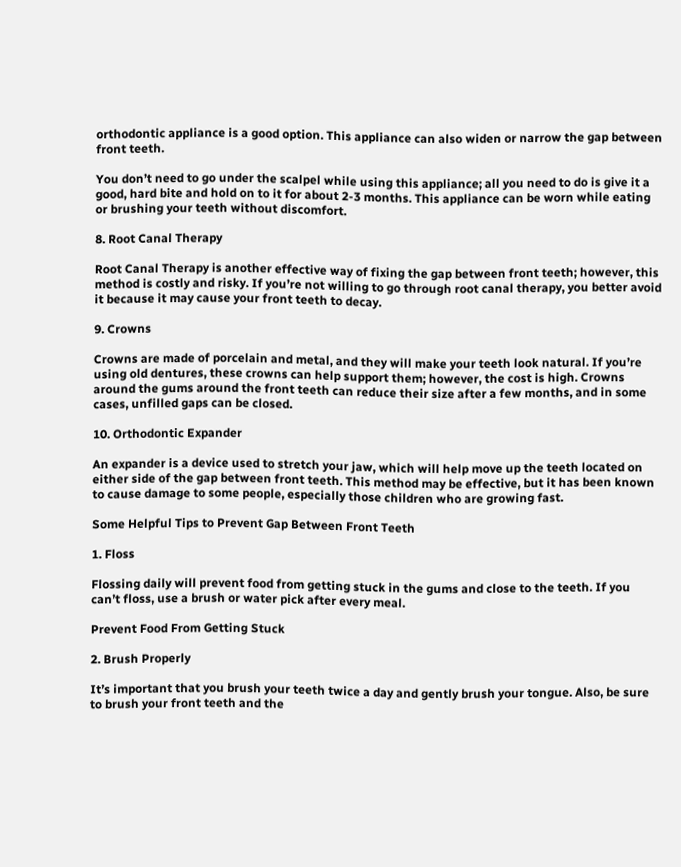orthodontic appliance is a good option. This appliance can also widen or narrow the gap between front teeth.

You don’t need to go under the scalpel while using this appliance; all you need to do is give it a good, hard bite and hold on to it for about 2-3 months. This appliance can be worn while eating or brushing your teeth without discomfort.

8. Root Canal Therapy

Root Canal Therapy is another effective way of fixing the gap between front teeth; however, this method is costly and risky. If you’re not willing to go through root canal therapy, you better avoid it because it may cause your front teeth to decay.

9. Crowns

Crowns are made of porcelain and metal, and they will make your teeth look natural. If you’re using old dentures, these crowns can help support them; however, the cost is high. Crowns around the gums around the front teeth can reduce their size after a few months, and in some cases, unfilled gaps can be closed.

10. Orthodontic Expander

An expander is a device used to stretch your jaw, which will help move up the teeth located on either side of the gap between front teeth. This method may be effective, but it has been known to cause damage to some people, especially those children who are growing fast.

Some Helpful Tips to Prevent Gap Between Front Teeth

1. Floss

Flossing daily will prevent food from getting stuck in the gums and close to the teeth. If you can’t floss, use a brush or water pick after every meal.

Prevent Food From Getting Stuck

2. Brush Properly

It’s important that you brush your teeth twice a day and gently brush your tongue. Also, be sure to brush your front teeth and the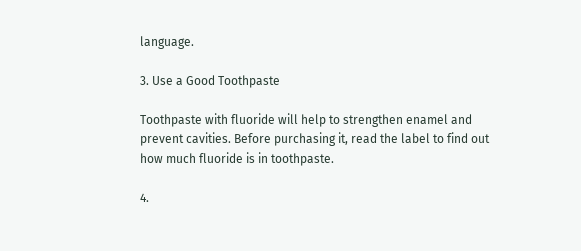language.

3. Use a Good Toothpaste

Toothpaste with fluoride will help to strengthen enamel and prevent cavities. Before purchasing it, read the label to find out how much fluoride is in toothpaste.

4.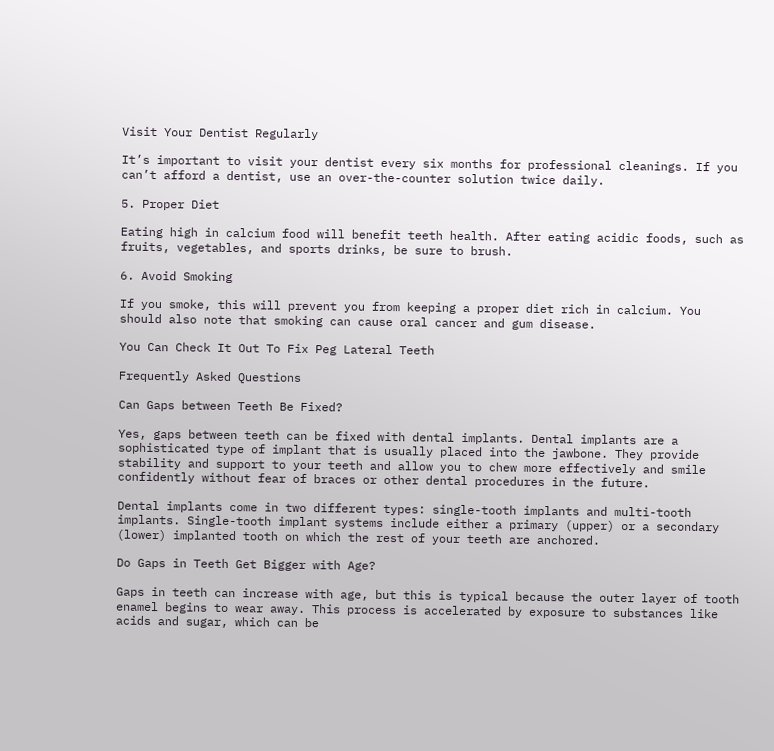Visit Your Dentist Regularly

It’s important to visit your dentist every six months for professional cleanings. If you can’t afford a dentist, use an over-the-counter solution twice daily.

5. Proper Diet

Eating high in calcium food will benefit teeth health. After eating acidic foods, such as fruits, vegetables, and sports drinks, be sure to brush.

6. Avoid Smoking

If you smoke, this will prevent you from keeping a proper diet rich in calcium. You should also note that smoking can cause oral cancer and gum disease.

You Can Check It Out To Fix Peg Lateral Teeth

Frequently Asked Questions

Can Gaps between Teeth Be Fixed?

Yes, gaps between teeth can be fixed with dental implants. Dental implants are a sophisticated type of implant that is usually placed into the jawbone. They provide stability and support to your teeth and allow you to chew more effectively and smile confidently without fear of braces or other dental procedures in the future.

Dental implants come in two different types: single-tooth implants and multi-tooth implants. Single-tooth implant systems include either a primary (upper) or a secondary (lower) implanted tooth on which the rest of your teeth are anchored.

Do Gaps in Teeth Get Bigger with Age?

Gaps in teeth can increase with age, but this is typical because the outer layer of tooth enamel begins to wear away. This process is accelerated by exposure to substances like acids and sugar, which can be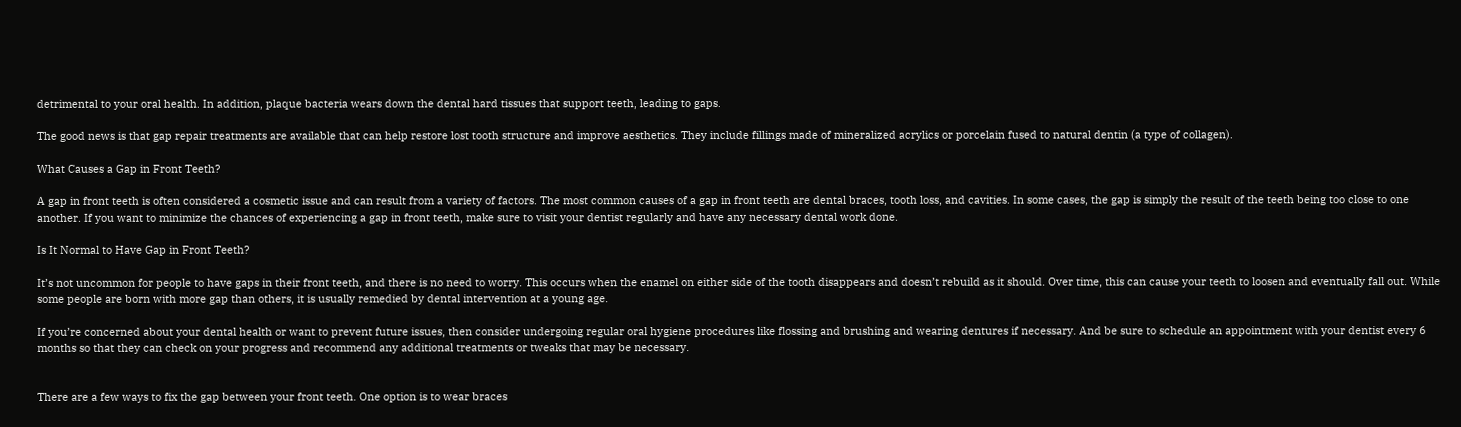detrimental to your oral health. In addition, plaque bacteria wears down the dental hard tissues that support teeth, leading to gaps.

The good news is that gap repair treatments are available that can help restore lost tooth structure and improve aesthetics. They include fillings made of mineralized acrylics or porcelain fused to natural dentin (a type of collagen).

What Causes a Gap in Front Teeth?

A gap in front teeth is often considered a cosmetic issue and can result from a variety of factors. The most common causes of a gap in front teeth are dental braces, tooth loss, and cavities. In some cases, the gap is simply the result of the teeth being too close to one another. If you want to minimize the chances of experiencing a gap in front teeth, make sure to visit your dentist regularly and have any necessary dental work done.

Is It Normal to Have Gap in Front Teeth?

It’s not uncommon for people to have gaps in their front teeth, and there is no need to worry. This occurs when the enamel on either side of the tooth disappears and doesn’t rebuild as it should. Over time, this can cause your teeth to loosen and eventually fall out. While some people are born with more gap than others, it is usually remedied by dental intervention at a young age.

If you’re concerned about your dental health or want to prevent future issues, then consider undergoing regular oral hygiene procedures like flossing and brushing and wearing dentures if necessary. And be sure to schedule an appointment with your dentist every 6 months so that they can check on your progress and recommend any additional treatments or tweaks that may be necessary.


There are a few ways to fix the gap between your front teeth. One option is to wear braces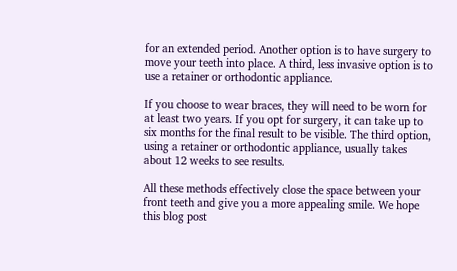for an extended period. Another option is to have surgery to move your teeth into place. A third, less invasive option is to use a retainer or orthodontic appliance.

If you choose to wear braces, they will need to be worn for at least two years. If you opt for surgery, it can take up to six months for the final result to be visible. The third option, using a retainer or orthodontic appliance, usually takes about 12 weeks to see results.

All these methods effectively close the space between your front teeth and give you a more appealing smile. We hope this blog post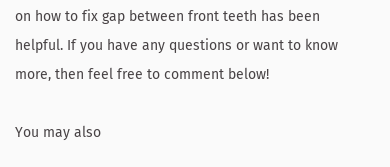on how to fix gap between front teeth has been helpful. If you have any questions or want to know more, then feel free to comment below!

You may also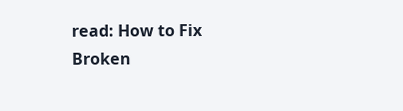read: How to Fix Broken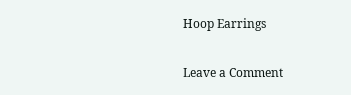Hoop Earrings

Leave a Comment